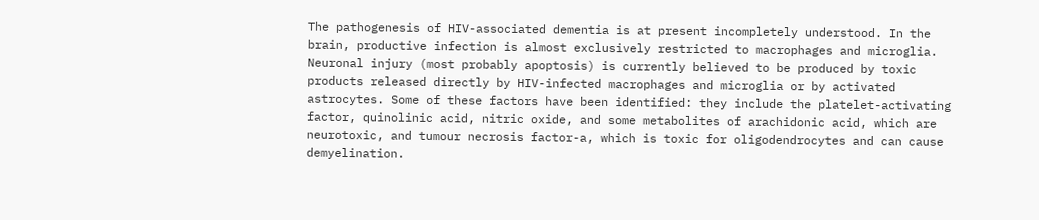The pathogenesis of HIV-associated dementia is at present incompletely understood. In the brain, productive infection is almost exclusively restricted to macrophages and microglia. Neuronal injury (most probably apoptosis) is currently believed to be produced by toxic products released directly by HIV-infected macrophages and microglia or by activated astrocytes. Some of these factors have been identified: they include the platelet-activating factor, quinolinic acid, nitric oxide, and some metabolites of arachidonic acid, which are neurotoxic, and tumour necrosis factor-a, which is toxic for oligodendrocytes and can cause demyelination.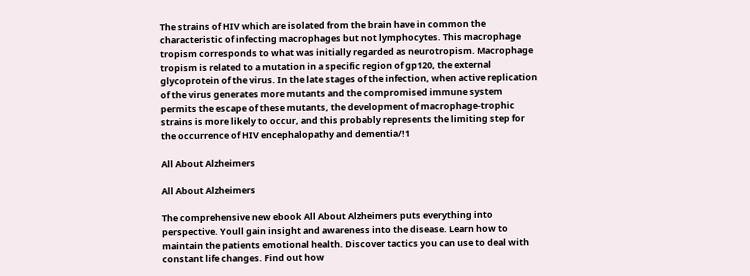The strains of HIV which are isolated from the brain have in common the characteristic of infecting macrophages but not lymphocytes. This macrophage tropism corresponds to what was initially regarded as neurotropism. Macrophage tropism is related to a mutation in a specific region of gp120, the external glycoprotein of the virus. In the late stages of the infection, when active replication of the virus generates more mutants and the compromised immune system permits the escape of these mutants, the development of macrophage-trophic strains is more likely to occur, and this probably represents the limiting step for the occurrence of HIV encephalopathy and dementia/!1

All About Alzheimers

All About Alzheimers

The comprehensive new ebook All About Alzheimers puts everything into perspective. Youll gain insight and awareness into the disease. Learn how to maintain the patients emotional health. Discover tactics you can use to deal with constant life changes. Find out how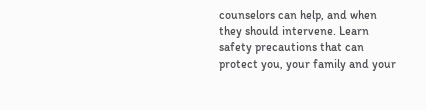counselors can help, and when they should intervene. Learn safety precautions that can protect you, your family and your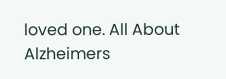loved one. All About Alzheimers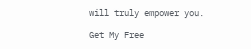will truly empower you.

Get My Free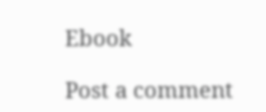Ebook

Post a comment